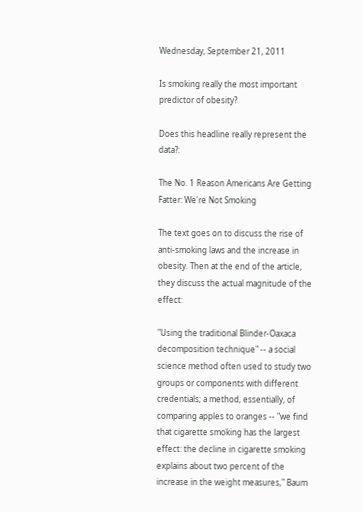Wednesday, September 21, 2011

Is smoking really the most important predictor of obesity?

Does this headline really represent the data?:

The No. 1 Reason Americans Are Getting Fatter: We're Not Smoking

The text goes on to discuss the rise of anti-smoking laws and the increase in obesity. Then at the end of the article, they discuss the actual magnitude of the effect:

"Using the traditional Blinder-Oaxaca decomposition technique" -- a social science method often used to study two groups or components with different credentials; a method, essentially, of comparing apples to oranges -- "we find that cigarette smoking has the largest effect: the decline in cigarette smoking explains about two percent of the increase in the weight measures," Baum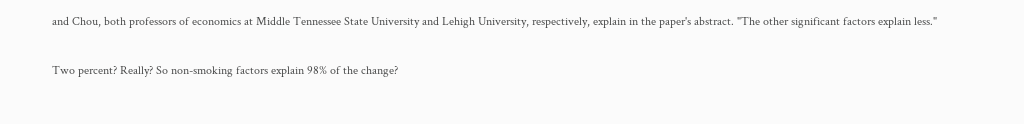and Chou, both professors of economics at Middle Tennessee State University and Lehigh University, respectively, explain in the paper's abstract. "The other significant factors explain less."

Two percent? Really? So non-smoking factors explain 98% of the change?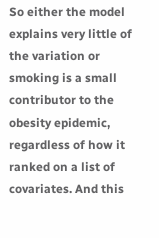So either the model explains very little of the variation or smoking is a small contributor to the obesity epidemic, regardless of how it ranked on a list of covariates. And this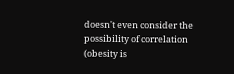doesn't even consider the possibility of correlation (obesity is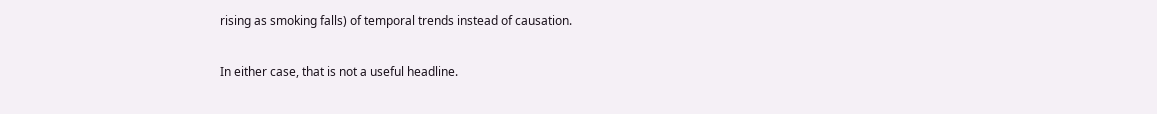rising as smoking falls) of temporal trends instead of causation.

In either case, that is not a useful headline.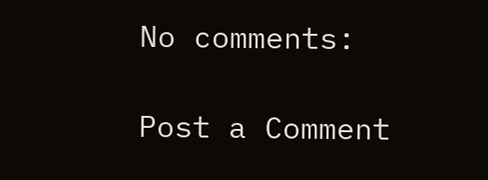No comments:

Post a Comment